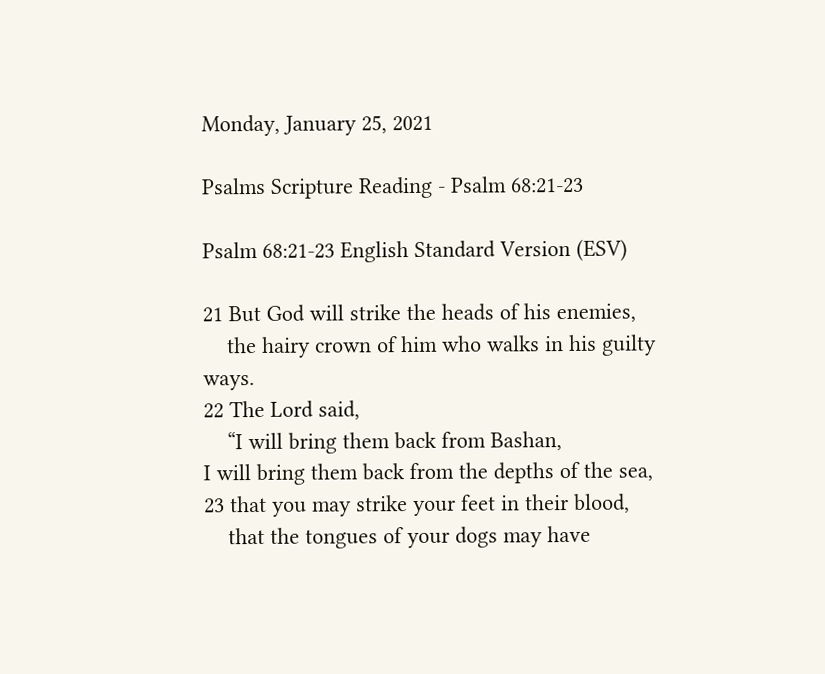Monday, January 25, 2021

Psalms Scripture Reading - Psalm 68:21-23

Psalm 68:21-23 English Standard Version (ESV)

21 But God will strike the heads of his enemies,
    the hairy crown of him who walks in his guilty ways.
22 The Lord said,
    “I will bring them back from Bashan,
I will bring them back from the depths of the sea,
23 that you may strike your feet in their blood,
    that the tongues of your dogs may have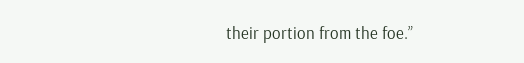their portion from the foe.”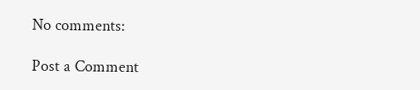No comments:

Post a Comment